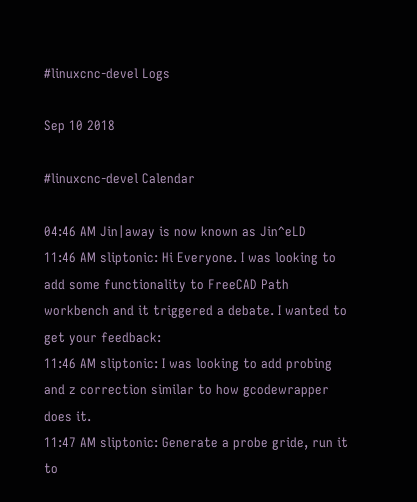#linuxcnc-devel Logs

Sep 10 2018

#linuxcnc-devel Calendar

04:46 AM Jin|away is now known as Jin^eLD
11:46 AM sliptonic: Hi Everyone. I was looking to add some functionality to FreeCAD Path workbench and it triggered a debate. I wanted to get your feedback:
11:46 AM sliptonic: I was looking to add probing and z correction similar to how gcodewrapper does it.
11:47 AM sliptonic: Generate a probe gride, run it to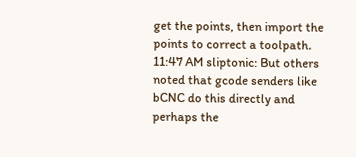get the points, then import the points to correct a toolpath.
11:47 AM sliptonic: But others noted that gcode senders like bCNC do this directly and perhaps the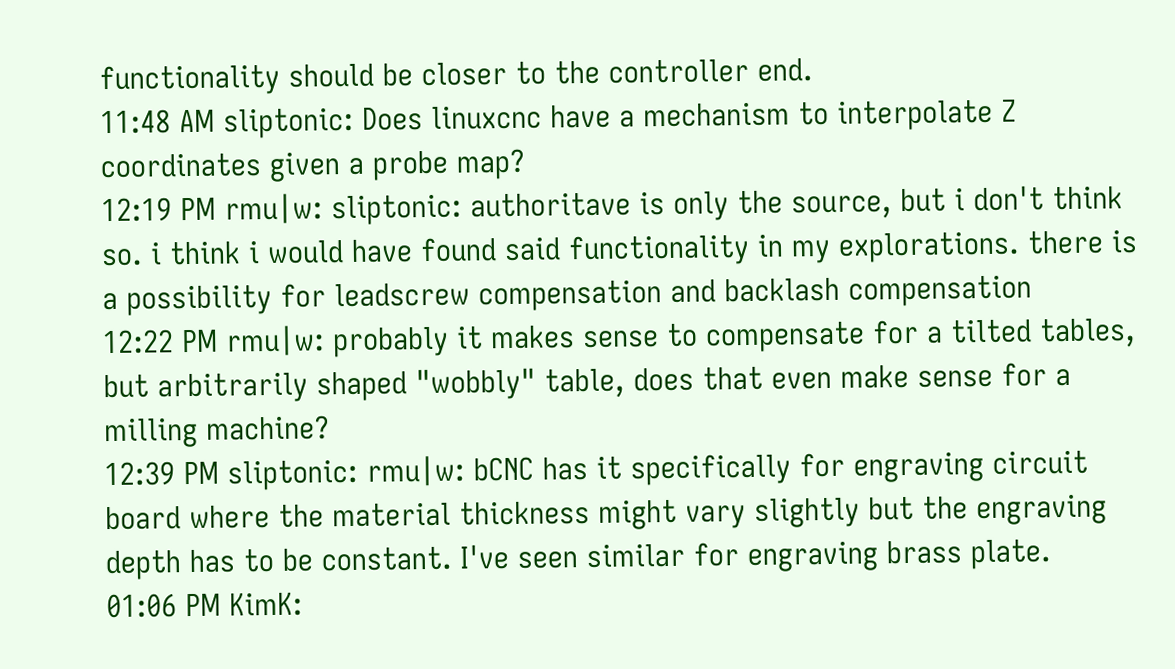functionality should be closer to the controller end.
11:48 AM sliptonic: Does linuxcnc have a mechanism to interpolate Z coordinates given a probe map?
12:19 PM rmu|w: sliptonic: authoritave is only the source, but i don't think so. i think i would have found said functionality in my explorations. there is a possibility for leadscrew compensation and backlash compensation
12:22 PM rmu|w: probably it makes sense to compensate for a tilted tables, but arbitrarily shaped "wobbly" table, does that even make sense for a milling machine?
12:39 PM sliptonic: rmu|w: bCNC has it specifically for engraving circuit board where the material thickness might vary slightly but the engraving depth has to be constant. I've seen similar for engraving brass plate.
01:06 PM KimK: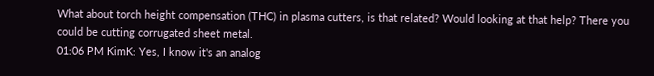What about torch height compensation (THC) in plasma cutters, is that related? Would looking at that help? There you could be cutting corrugated sheet metal.
01:06 PM KimK: Yes, I know it's an analog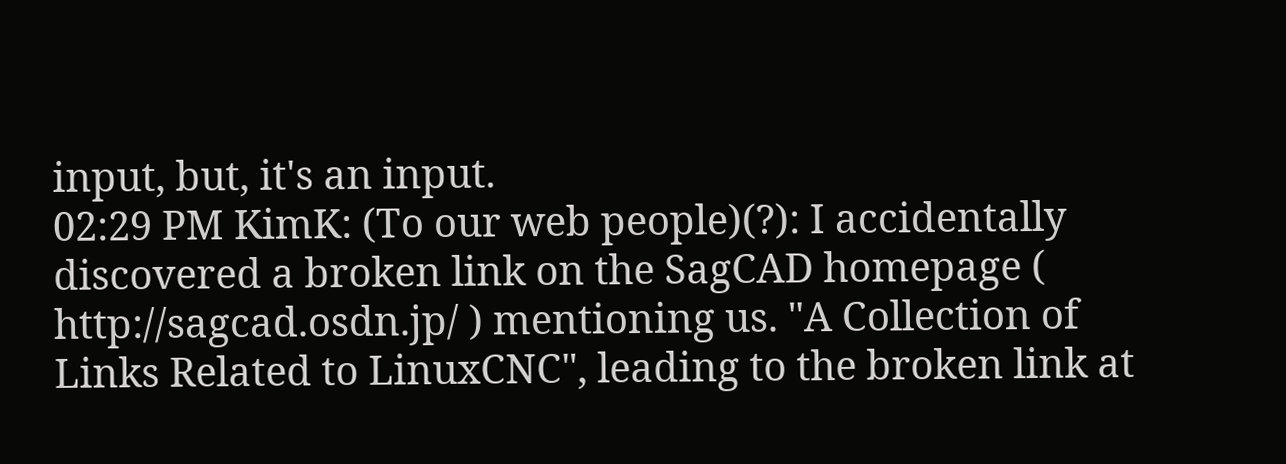input, but, it's an input.
02:29 PM KimK: (To our web people)(?): I accidentally discovered a broken link on the SagCAD homepage ( http://sagcad.osdn.jp/ ) mentioning us. "A Collection of Links Related to LinuxCNC", leading to the broken link at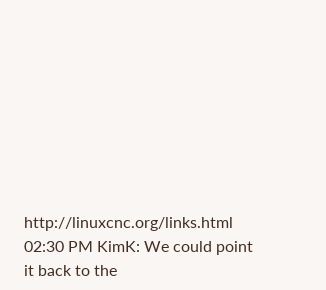http://linuxcnc.org/links.html
02:30 PM KimK: We could point it back to the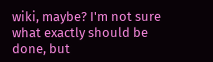wiki, maybe? I'm not sure what exactly should be done, but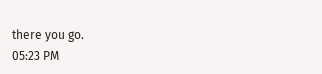there you go.
05:23 PM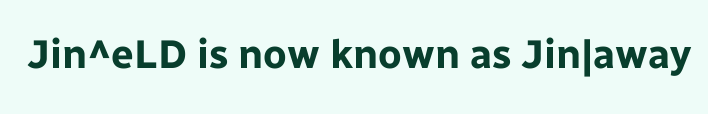Jin^eLD is now known as Jin|away